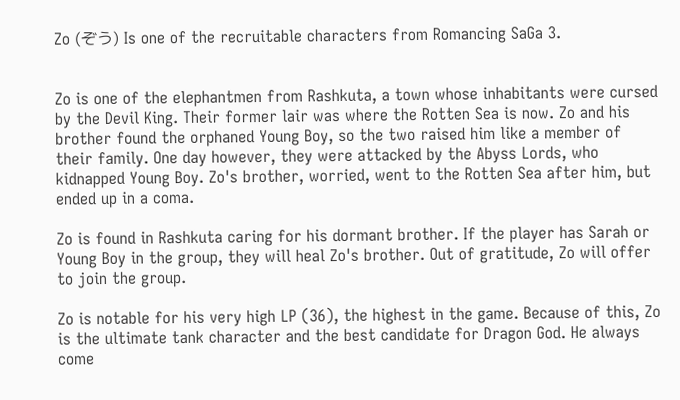Zo (ぞう) Is one of the recruitable characters from Romancing SaGa 3.


Zo is one of the elephantmen from Rashkuta, a town whose inhabitants were cursed by the Devil King. Their former lair was where the Rotten Sea is now. Zo and his brother found the orphaned Young Boy, so the two raised him like a member of their family. One day however, they were attacked by the Abyss Lords, who kidnapped Young Boy. Zo's brother, worried, went to the Rotten Sea after him, but ended up in a coma.

Zo is found in Rashkuta caring for his dormant brother. If the player has Sarah or Young Boy in the group, they will heal Zo's brother. Out of gratitude, Zo will offer to join the group.

Zo is notable for his very high LP (36), the highest in the game. Because of this, Zo is the ultimate tank character and the best candidate for Dragon God. He always come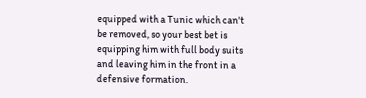equipped with a Tunic which can't be removed, so your best bet is equipping him with full body suits and leaving him in the front in a defensive formation.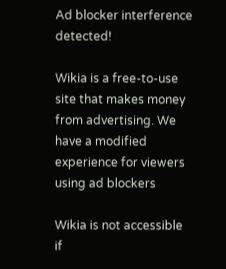Ad blocker interference detected!

Wikia is a free-to-use site that makes money from advertising. We have a modified experience for viewers using ad blockers

Wikia is not accessible if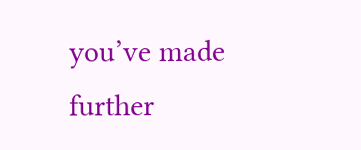you’ve made further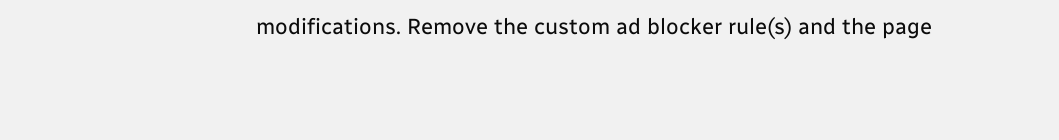modifications. Remove the custom ad blocker rule(s) and the page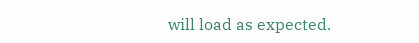will load as expected.